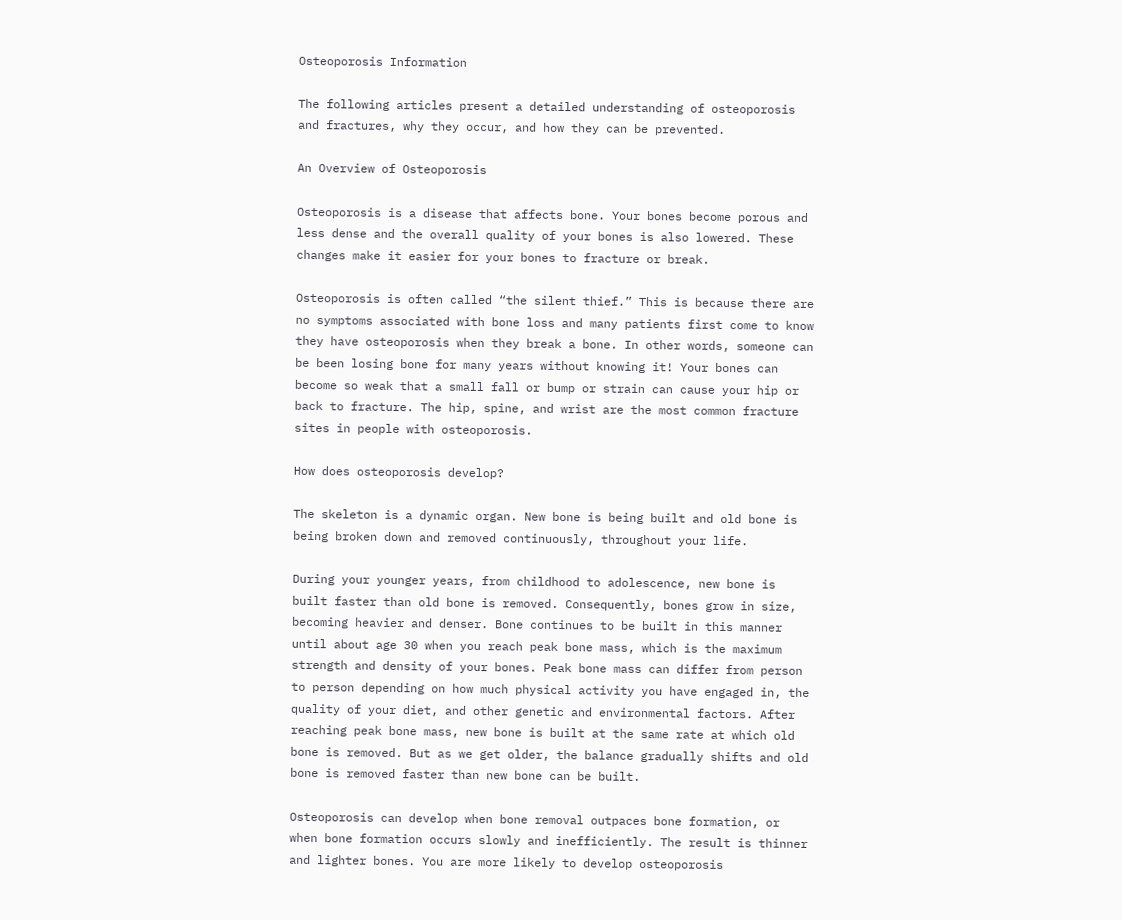Osteoporosis Information

The following articles present a detailed understanding of osteoporosis and fractures, why they occur, and how they can be prevented.

An Overview of Osteoporosis

Osteoporosis is a disease that affects bone. Your bones become porous and less dense and the overall quality of your bones is also lowered. These changes make it easier for your bones to fracture or break.

Osteoporosis is often called “the silent thief.” This is because there are no symptoms associated with bone loss and many patients first come to know they have osteoporosis when they break a bone. In other words, someone can be been losing bone for many years without knowing it! Your bones can become so weak that a small fall or bump or strain can cause your hip or back to fracture. The hip, spine, and wrist are the most common fracture sites in people with osteoporosis.

How does osteoporosis develop?

The skeleton is a dynamic organ. New bone is being built and old bone is being broken down and removed continuously, throughout your life.

During your younger years, from childhood to adolescence, new bone is built faster than old bone is removed. Consequently, bones grow in size, becoming heavier and denser. Bone continues to be built in this manner until about age 30 when you reach peak bone mass, which is the maximum strength and density of your bones. Peak bone mass can differ from person to person depending on how much physical activity you have engaged in, the quality of your diet, and other genetic and environmental factors. After reaching peak bone mass, new bone is built at the same rate at which old bone is removed. But as we get older, the balance gradually shifts and old bone is removed faster than new bone can be built.

Osteoporosis can develop when bone removal outpaces bone formation, or when bone formation occurs slowly and inefficiently. The result is thinner and lighter bones. You are more likely to develop osteoporosis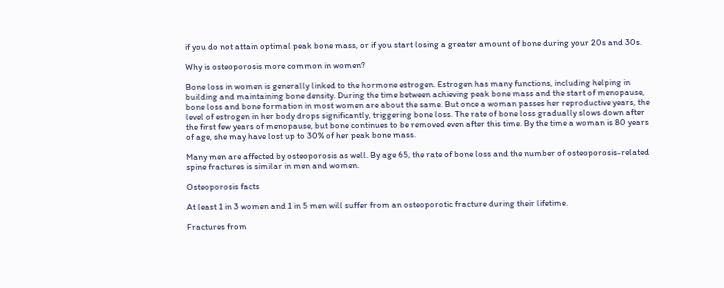if you do not attain optimal peak bone mass, or if you start losing a greater amount of bone during your 20s and 30s.

Why is osteoporosis more common in women?

Bone loss in women is generally linked to the hormone estrogen. Estrogen has many functions, including helping in building and maintaining bone density. During the time between achieving peak bone mass and the start of menopause, bone loss and bone formation in most women are about the same. But once a woman passes her reproductive years, the level of estrogen in her body drops significantly, triggering bone loss. The rate of bone loss gradually slows down after the first few years of menopause, but bone continues to be removed even after this time. By the time a woman is 80 years of age, she may have lost up to 30% of her peak bone mass.

Many men are affected by osteoporosis as well. By age 65, the rate of bone loss and the number of osteoporosis-related spine fractures is similar in men and women.

Osteoporosis facts

At least 1 in 3 women and 1 in 5 men will suffer from an osteoporotic fracture during their lifetime.

Fractures from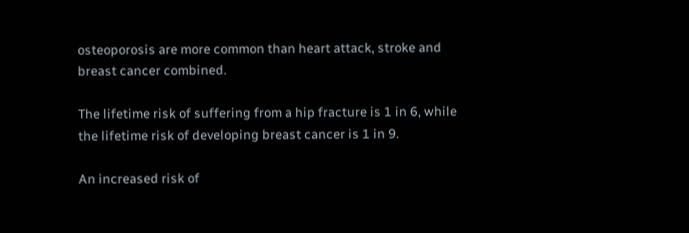osteoporosis are more common than heart attack, stroke and breast cancer combined.

The lifetime risk of suffering from a hip fracture is 1 in 6, while the lifetime risk of developing breast cancer is 1 in 9.

An increased risk of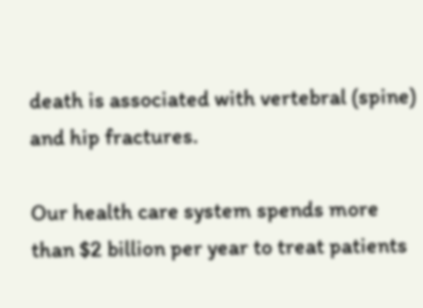death is associated with vertebral (spine) and hip fractures.

Our health care system spends more than $2 billion per year to treat patients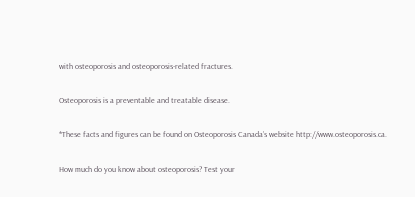with osteoporosis and osteoporosis-related fractures.

Osteoporosis is a preventable and treatable disease.

*These facts and figures can be found on Osteoporosis Canada’s website http://www.osteoporosis.ca.

How much do you know about osteoporosis? Test your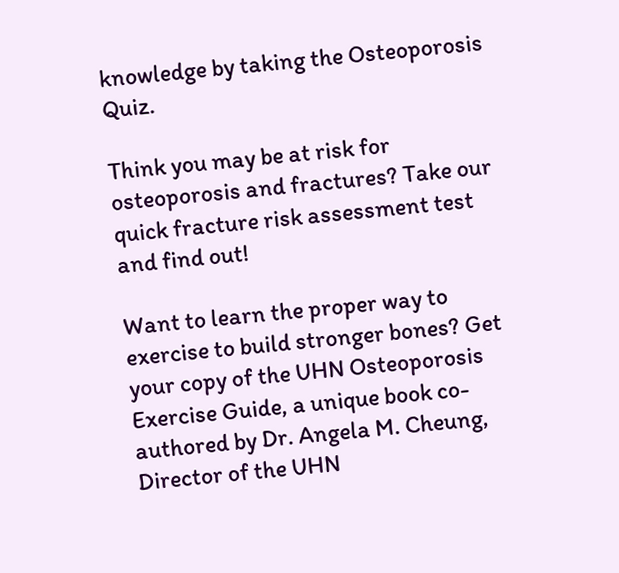knowledge by taking the Osteoporosis Quiz.

Think you may be at risk for osteoporosis and fractures? Take our quick fracture risk assessment test and find out!

Want to learn the proper way to exercise to build stronger bones? Get your copy of the UHN Osteoporosis Exercise Guide, a unique book co-authored by Dr. Angela M. Cheung, Director of the UHN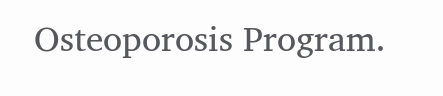Osteoporosis Program.